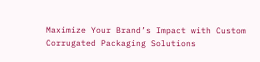Maximize Your Brand’s Impact with Custom Corrugated Packaging Solutions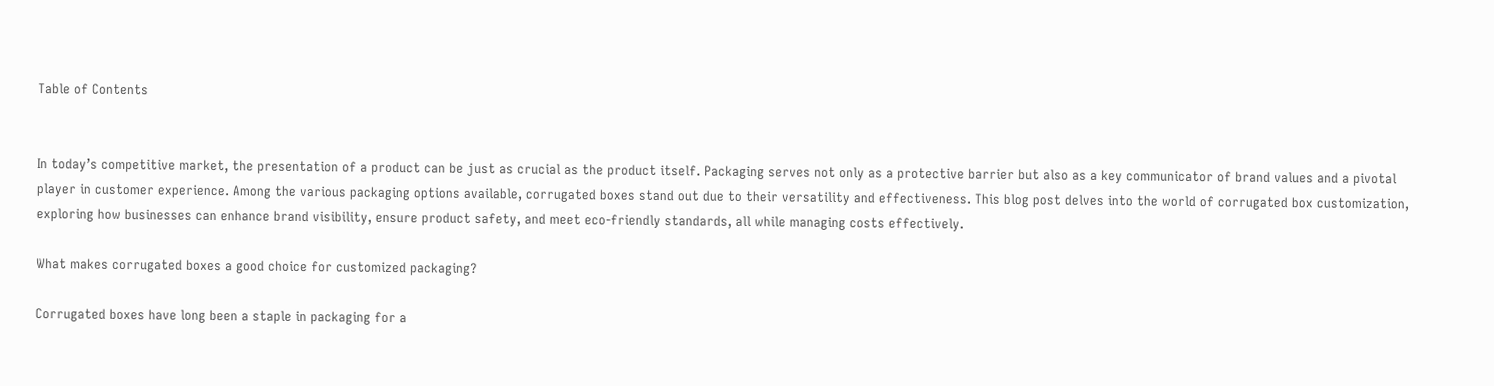Table of Contents


In today’s competitive market, the presentation of a product can be just as crucial as the product itself. Packaging serves not only as a protective barrier but also as a key communicator of brand values and a pivotal player in customer experience. Among the various packaging options available, corrugated boxes stand out due to their versatility and effectiveness. This blog post delves into the world of corrugated box customization, exploring how businesses can enhance brand visibility, ensure product safety, and meet eco-friendly standards, all while managing costs effectively.

What makes corrugated boxes a good choice for customized packaging?

Corrugated boxes have long been a staple in packaging for a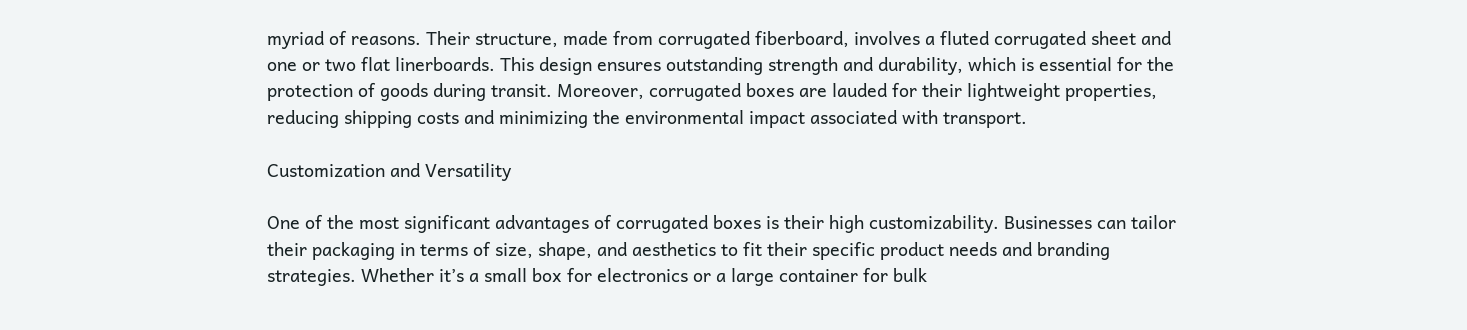myriad of reasons. Their structure, made from corrugated fiberboard, involves a fluted corrugated sheet and one or two flat linerboards. This design ensures outstanding strength and durability, which is essential for the protection of goods during transit. Moreover, corrugated boxes are lauded for their lightweight properties, reducing shipping costs and minimizing the environmental impact associated with transport.

Customization and Versatility

One of the most significant advantages of corrugated boxes is their high customizability. Businesses can tailor their packaging in terms of size, shape, and aesthetics to fit their specific product needs and branding strategies. Whether it’s a small box for electronics or a large container for bulk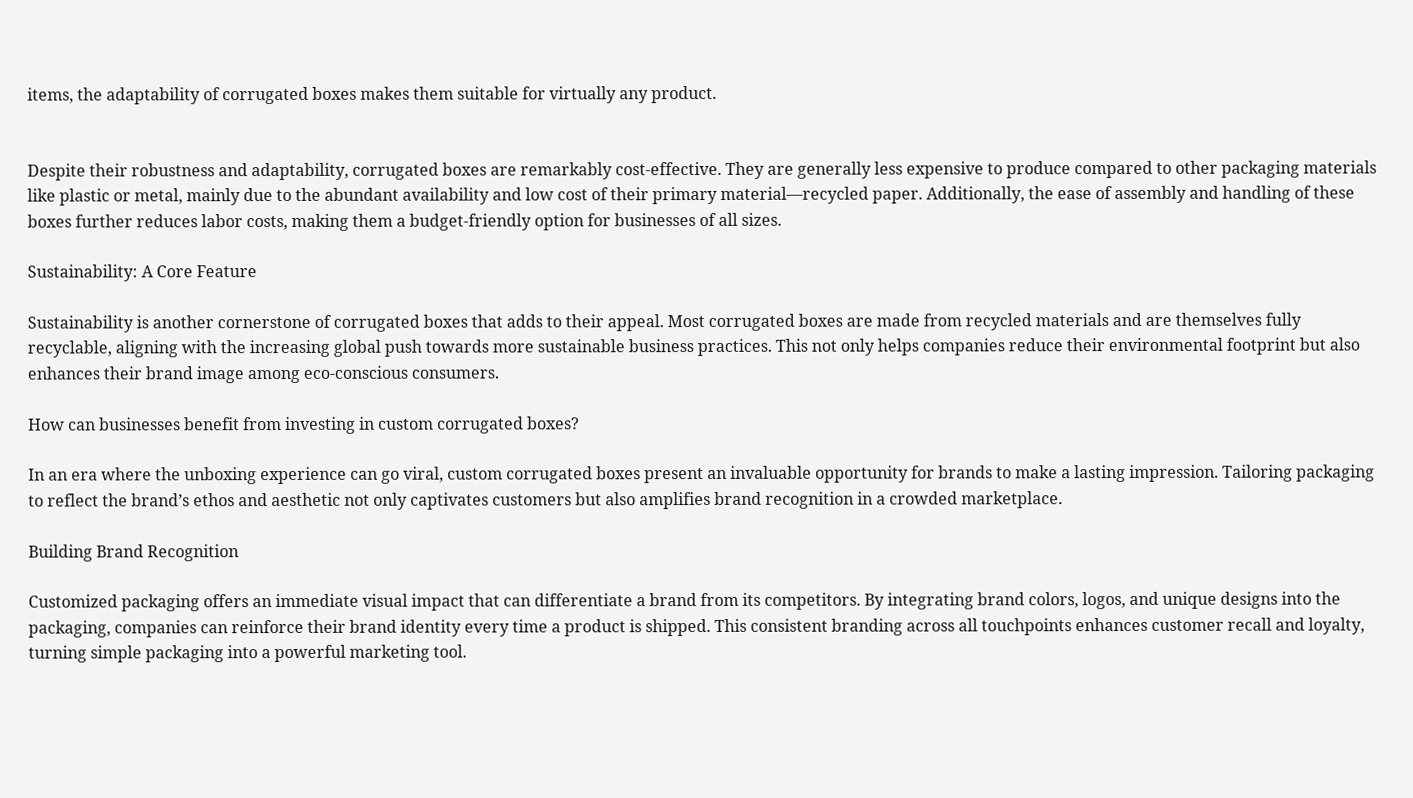items, the adaptability of corrugated boxes makes them suitable for virtually any product.


Despite their robustness and adaptability, corrugated boxes are remarkably cost-effective. They are generally less expensive to produce compared to other packaging materials like plastic or metal, mainly due to the abundant availability and low cost of their primary material—recycled paper. Additionally, the ease of assembly and handling of these boxes further reduces labor costs, making them a budget-friendly option for businesses of all sizes.

Sustainability: A Core Feature

Sustainability is another cornerstone of corrugated boxes that adds to their appeal. Most corrugated boxes are made from recycled materials and are themselves fully recyclable, aligning with the increasing global push towards more sustainable business practices. This not only helps companies reduce their environmental footprint but also enhances their brand image among eco-conscious consumers.

How can businesses benefit from investing in custom corrugated boxes?

In an era where the unboxing experience can go viral, custom corrugated boxes present an invaluable opportunity for brands to make a lasting impression. Tailoring packaging to reflect the brand’s ethos and aesthetic not only captivates customers but also amplifies brand recognition in a crowded marketplace.

Building Brand Recognition

Customized packaging offers an immediate visual impact that can differentiate a brand from its competitors. By integrating brand colors, logos, and unique designs into the packaging, companies can reinforce their brand identity every time a product is shipped. This consistent branding across all touchpoints enhances customer recall and loyalty, turning simple packaging into a powerful marketing tool.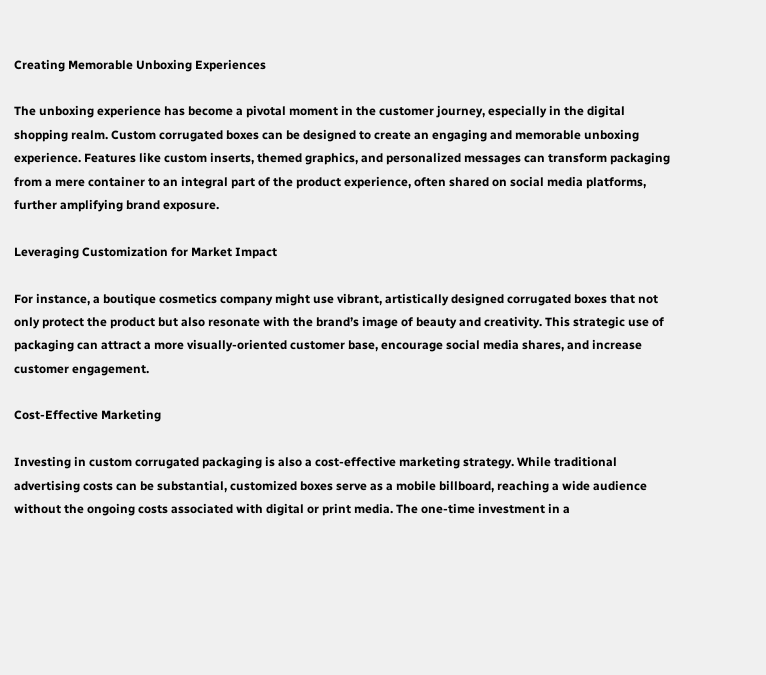Creating Memorable Unboxing Experiences

The unboxing experience has become a pivotal moment in the customer journey, especially in the digital shopping realm. Custom corrugated boxes can be designed to create an engaging and memorable unboxing experience. Features like custom inserts, themed graphics, and personalized messages can transform packaging from a mere container to an integral part of the product experience, often shared on social media platforms, further amplifying brand exposure.

Leveraging Customization for Market Impact

For instance, a boutique cosmetics company might use vibrant, artistically designed corrugated boxes that not only protect the product but also resonate with the brand’s image of beauty and creativity. This strategic use of packaging can attract a more visually-oriented customer base, encourage social media shares, and increase customer engagement.

Cost-Effective Marketing

Investing in custom corrugated packaging is also a cost-effective marketing strategy. While traditional advertising costs can be substantial, customized boxes serve as a mobile billboard, reaching a wide audience without the ongoing costs associated with digital or print media. The one-time investment in a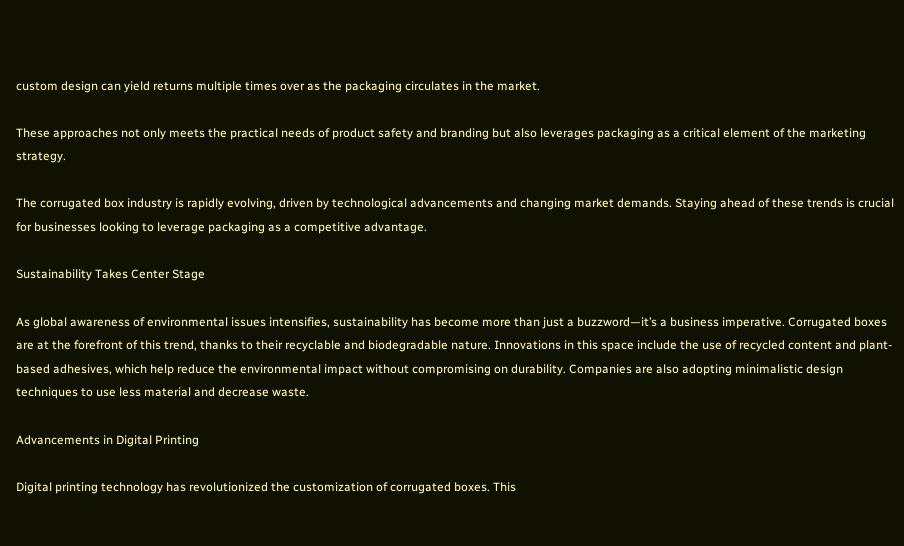custom design can yield returns multiple times over as the packaging circulates in the market.

These approaches not only meets the practical needs of product safety and branding but also leverages packaging as a critical element of the marketing strategy.

The corrugated box industry is rapidly evolving, driven by technological advancements and changing market demands. Staying ahead of these trends is crucial for businesses looking to leverage packaging as a competitive advantage.

Sustainability Takes Center Stage

As global awareness of environmental issues intensifies, sustainability has become more than just a buzzword—it’s a business imperative. Corrugated boxes are at the forefront of this trend, thanks to their recyclable and biodegradable nature. Innovations in this space include the use of recycled content and plant-based adhesives, which help reduce the environmental impact without compromising on durability. Companies are also adopting minimalistic design techniques to use less material and decrease waste.

Advancements in Digital Printing

Digital printing technology has revolutionized the customization of corrugated boxes. This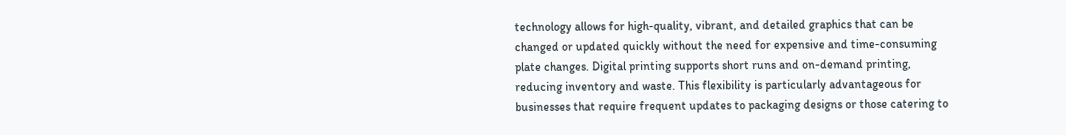technology allows for high-quality, vibrant, and detailed graphics that can be changed or updated quickly without the need for expensive and time-consuming plate changes. Digital printing supports short runs and on-demand printing, reducing inventory and waste. This flexibility is particularly advantageous for businesses that require frequent updates to packaging designs or those catering to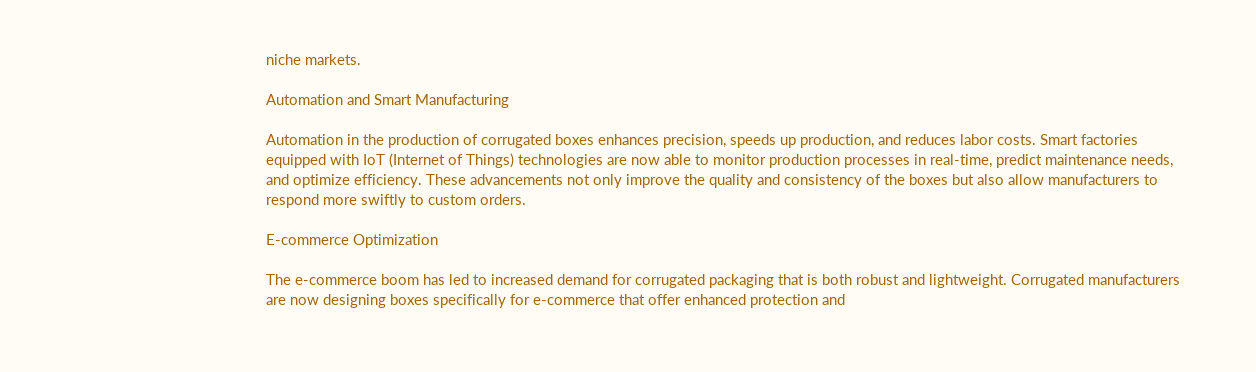niche markets.

Automation and Smart Manufacturing

Automation in the production of corrugated boxes enhances precision, speeds up production, and reduces labor costs. Smart factories equipped with IoT (Internet of Things) technologies are now able to monitor production processes in real-time, predict maintenance needs, and optimize efficiency. These advancements not only improve the quality and consistency of the boxes but also allow manufacturers to respond more swiftly to custom orders.

E-commerce Optimization

The e-commerce boom has led to increased demand for corrugated packaging that is both robust and lightweight. Corrugated manufacturers are now designing boxes specifically for e-commerce that offer enhanced protection and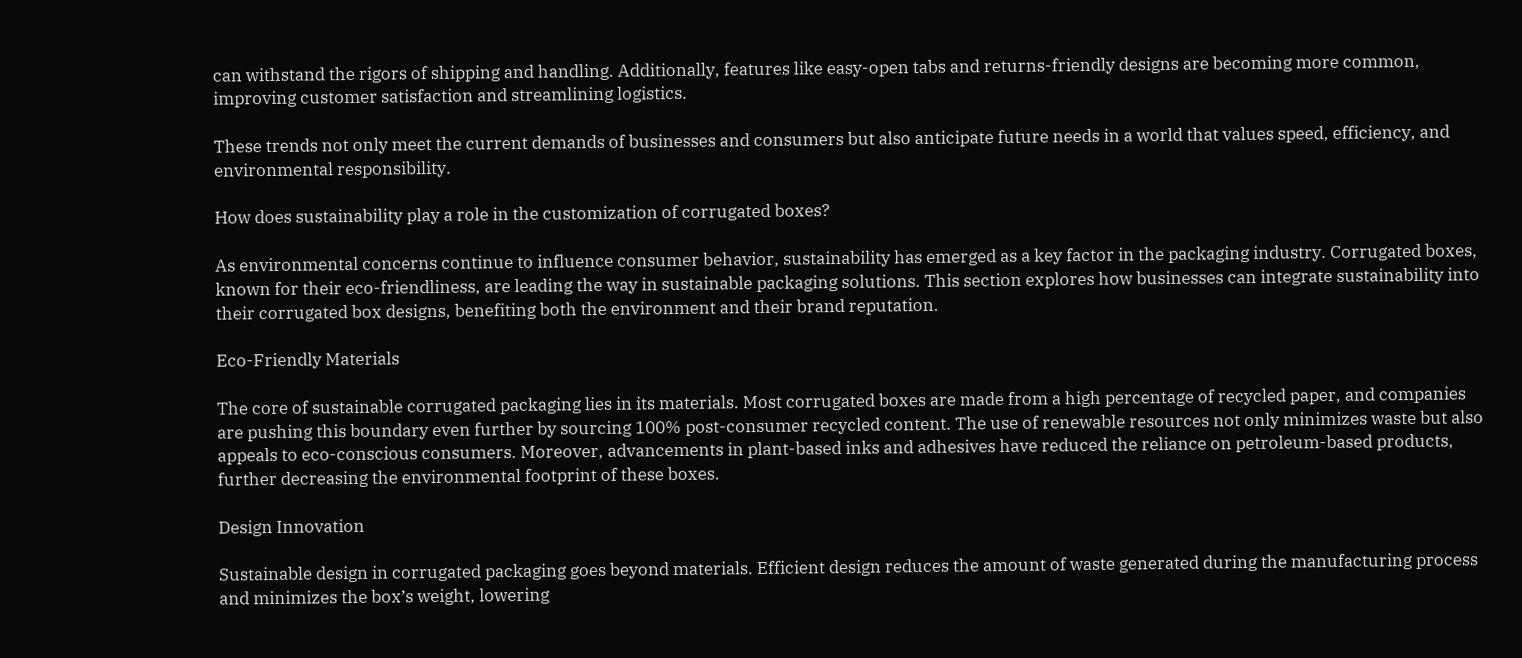can withstand the rigors of shipping and handling. Additionally, features like easy-open tabs and returns-friendly designs are becoming more common, improving customer satisfaction and streamlining logistics.

These trends not only meet the current demands of businesses and consumers but also anticipate future needs in a world that values speed, efficiency, and environmental responsibility.

How does sustainability play a role in the customization of corrugated boxes?

As environmental concerns continue to influence consumer behavior, sustainability has emerged as a key factor in the packaging industry. Corrugated boxes, known for their eco-friendliness, are leading the way in sustainable packaging solutions. This section explores how businesses can integrate sustainability into their corrugated box designs, benefiting both the environment and their brand reputation.

Eco-Friendly Materials

The core of sustainable corrugated packaging lies in its materials. Most corrugated boxes are made from a high percentage of recycled paper, and companies are pushing this boundary even further by sourcing 100% post-consumer recycled content. The use of renewable resources not only minimizes waste but also appeals to eco-conscious consumers. Moreover, advancements in plant-based inks and adhesives have reduced the reliance on petroleum-based products, further decreasing the environmental footprint of these boxes.

Design Innovation

Sustainable design in corrugated packaging goes beyond materials. Efficient design reduces the amount of waste generated during the manufacturing process and minimizes the box’s weight, lowering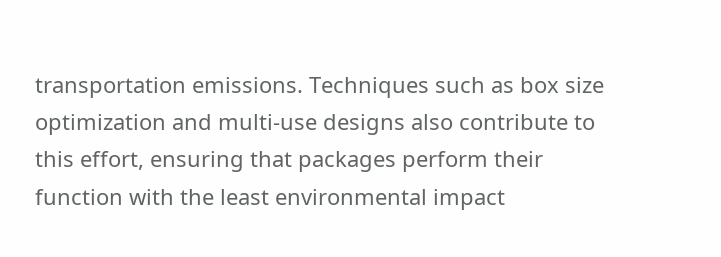transportation emissions. Techniques such as box size optimization and multi-use designs also contribute to this effort, ensuring that packages perform their function with the least environmental impact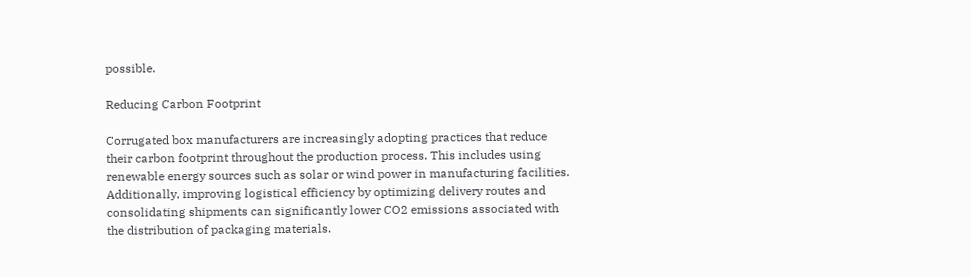possible.

Reducing Carbon Footprint

Corrugated box manufacturers are increasingly adopting practices that reduce their carbon footprint throughout the production process. This includes using renewable energy sources such as solar or wind power in manufacturing facilities. Additionally, improving logistical efficiency by optimizing delivery routes and consolidating shipments can significantly lower CO2 emissions associated with the distribution of packaging materials.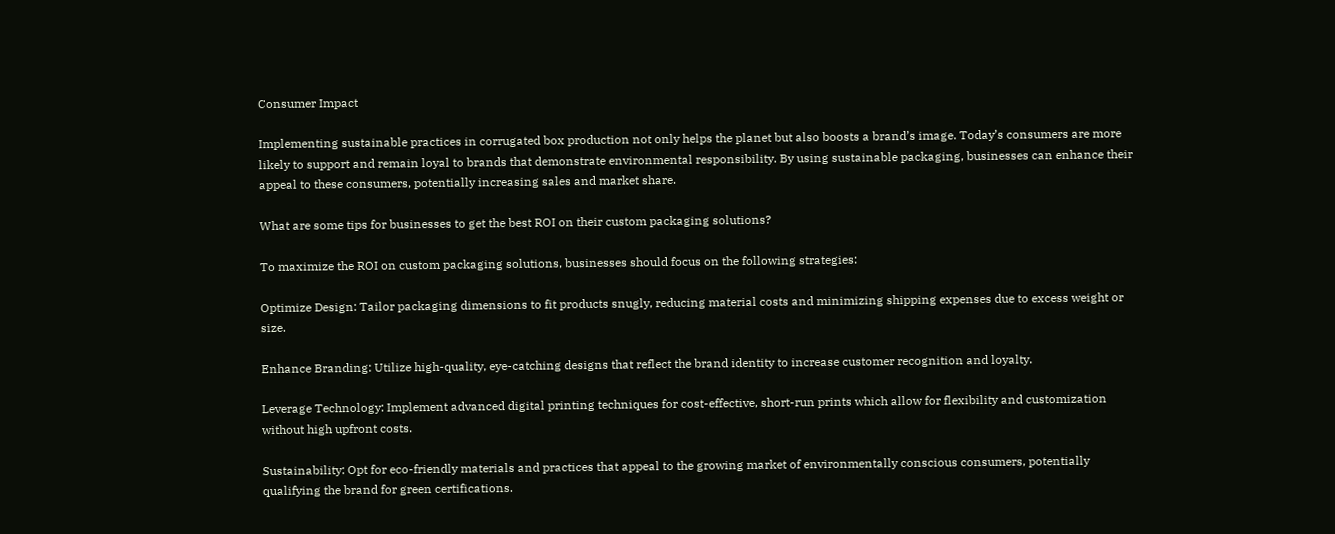Consumer Impact

Implementing sustainable practices in corrugated box production not only helps the planet but also boosts a brand’s image. Today’s consumers are more likely to support and remain loyal to brands that demonstrate environmental responsibility. By using sustainable packaging, businesses can enhance their appeal to these consumers, potentially increasing sales and market share.

What are some tips for businesses to get the best ROI on their custom packaging solutions?

To maximize the ROI on custom packaging solutions, businesses should focus on the following strategies:

Optimize Design: Tailor packaging dimensions to fit products snugly, reducing material costs and minimizing shipping expenses due to excess weight or size.

Enhance Branding: Utilize high-quality, eye-catching designs that reflect the brand identity to increase customer recognition and loyalty.

Leverage Technology: Implement advanced digital printing techniques for cost-effective, short-run prints which allow for flexibility and customization without high upfront costs.

Sustainability: Opt for eco-friendly materials and practices that appeal to the growing market of environmentally conscious consumers, potentially qualifying the brand for green certifications.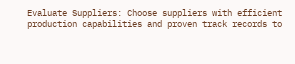Evaluate Suppliers: Choose suppliers with efficient production capabilities and proven track records to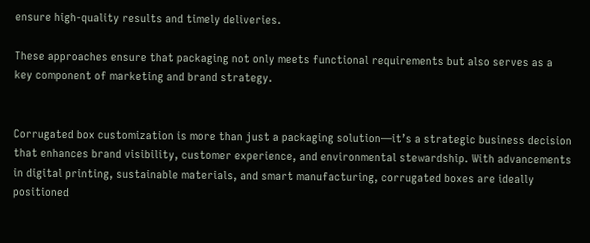ensure high-quality results and timely deliveries.

These approaches ensure that packaging not only meets functional requirements but also serves as a key component of marketing and brand strategy.


Corrugated box customization is more than just a packaging solution—it’s a strategic business decision that enhances brand visibility, customer experience, and environmental stewardship. With advancements in digital printing, sustainable materials, and smart manufacturing, corrugated boxes are ideally positioned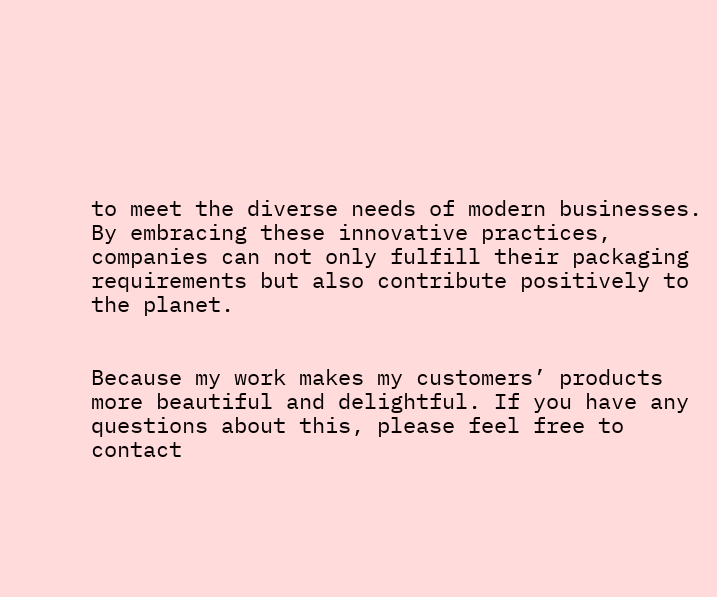to meet the diverse needs of modern businesses. By embracing these innovative practices, companies can not only fulfill their packaging requirements but also contribute positively to the planet.


Because my work makes my customers’ products more beautiful and delightful. If you have any questions about this, please feel free to contact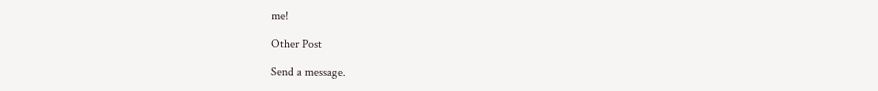me!

Other Post

Send a message.